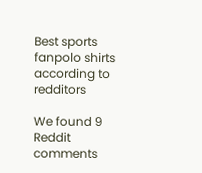Best sports fanpolo shirts according to redditors

We found 9 Reddit comments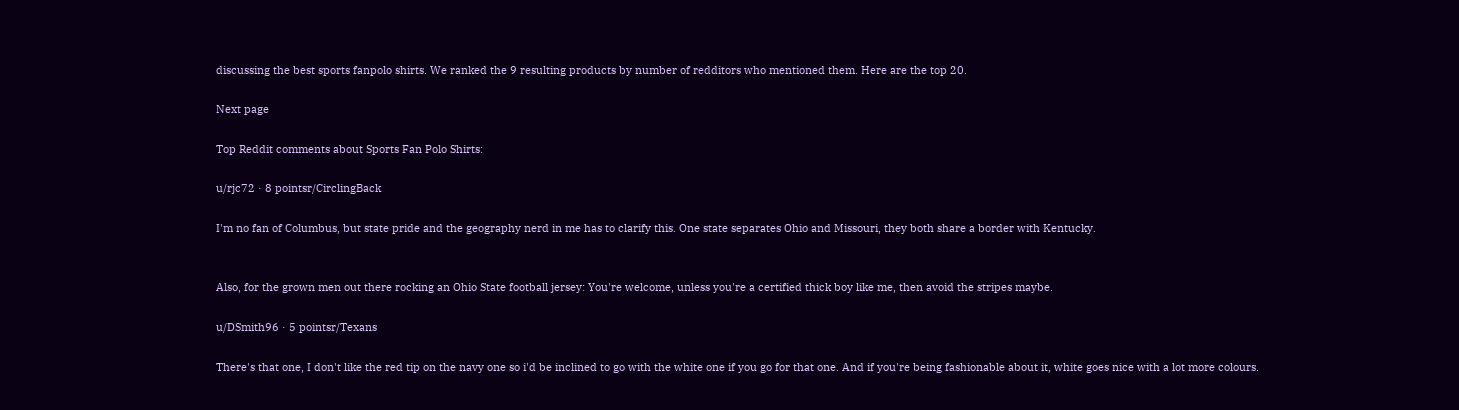discussing the best sports fanpolo shirts. We ranked the 9 resulting products by number of redditors who mentioned them. Here are the top 20.

Next page

Top Reddit comments about Sports Fan Polo Shirts:

u/rjc72 · 8 pointsr/CirclingBack

I'm no fan of Columbus, but state pride and the geography nerd in me has to clarify this. One state separates Ohio and Missouri, they both share a border with Kentucky.


Also, for the grown men out there rocking an Ohio State football jersey: You're welcome, unless you're a certified thick boy like me, then avoid the stripes maybe.

u/DSmith96 · 5 pointsr/Texans

There's that one, I don't like the red tip on the navy one so i'd be inclined to go with the white one if you go for that one. And if you're being fashionable about it, white goes nice with a lot more colours.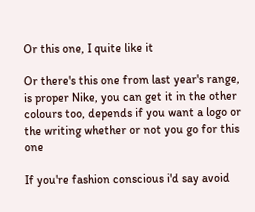Or this one, I quite like it

Or there's this one from last year's range, is proper Nike, you can get it in the other colours too, depends if you want a logo or the writing whether or not you go for this one

If you're fashion conscious i'd say avoid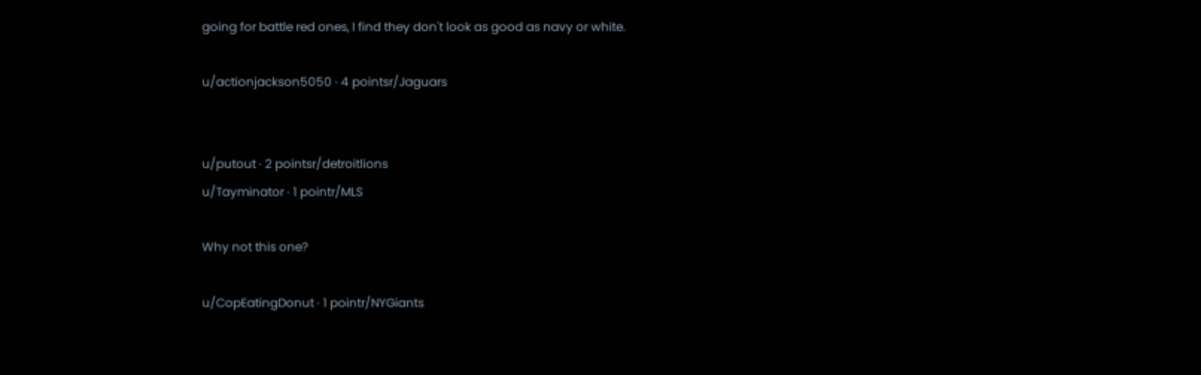going for battle red ones, I find they don't look as good as navy or white.

u/actionjackson5050 · 4 pointsr/Jaguars


u/putout · 2 pointsr/detroitlions
u/Tayminator · 1 pointr/MLS

Why not this one?

u/CopEatingDonut · 1 pointr/NYGiants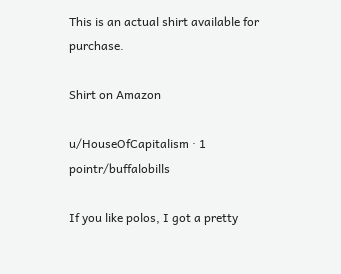This is an actual shirt available for purchase.

Shirt on Amazon

u/HouseOfCapitalism · 1 pointr/buffalobills

If you like polos, I got a pretty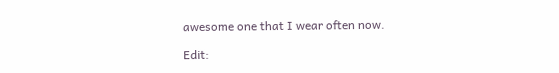awesome one that I wear often now.

Edit: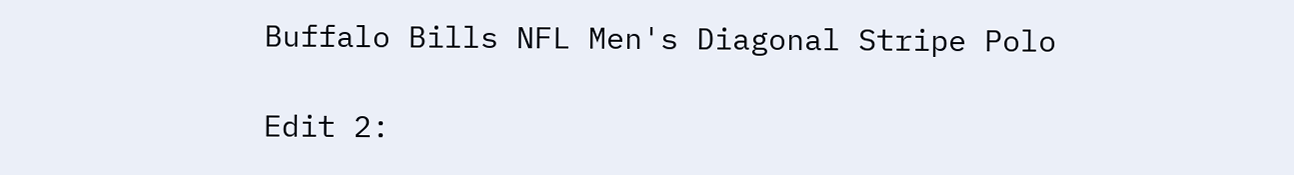Buffalo Bills NFL Men's Diagonal Stripe Polo

Edit 2: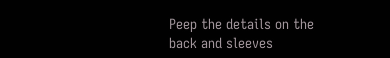Peep the details on the back and sleeves